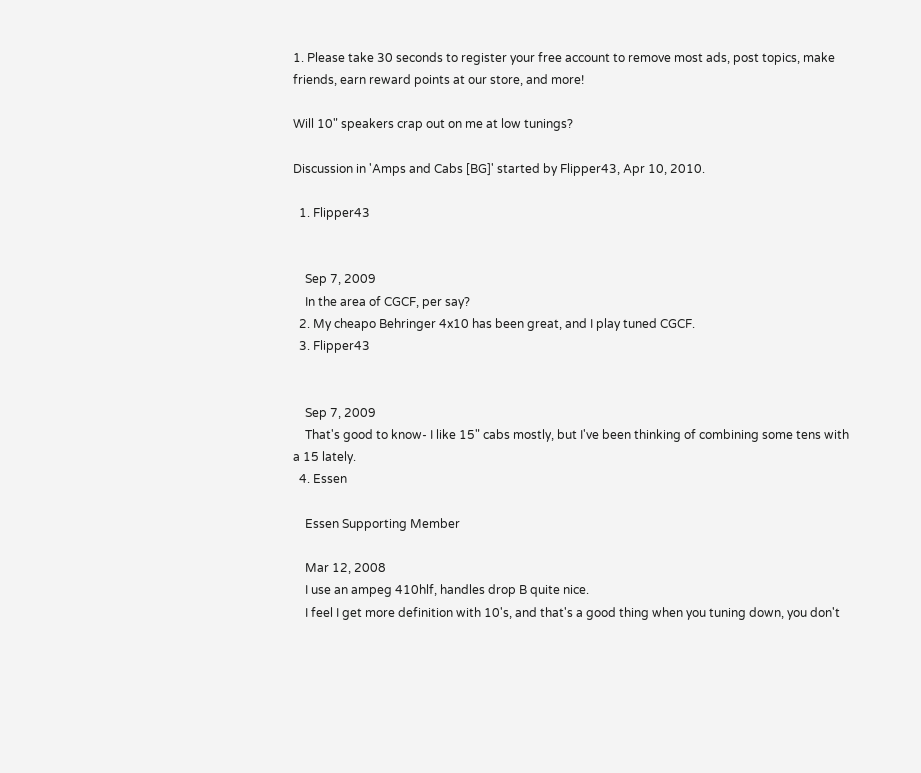1. Please take 30 seconds to register your free account to remove most ads, post topics, make friends, earn reward points at our store, and more!

Will 10" speakers crap out on me at low tunings?

Discussion in 'Amps and Cabs [BG]' started by Flipper43, Apr 10, 2010.

  1. Flipper43


    Sep 7, 2009
    In the area of CGCF, per say?
  2. My cheapo Behringer 4x10 has been great, and I play tuned CGCF.
  3. Flipper43


    Sep 7, 2009
    That's good to know- I like 15" cabs mostly, but I've been thinking of combining some tens with a 15 lately.
  4. Essen

    Essen Supporting Member

    Mar 12, 2008
    I use an ampeg 410hlf, handles drop B quite nice.
    I feel I get more definition with 10's, and that's a good thing when you tuning down, you don't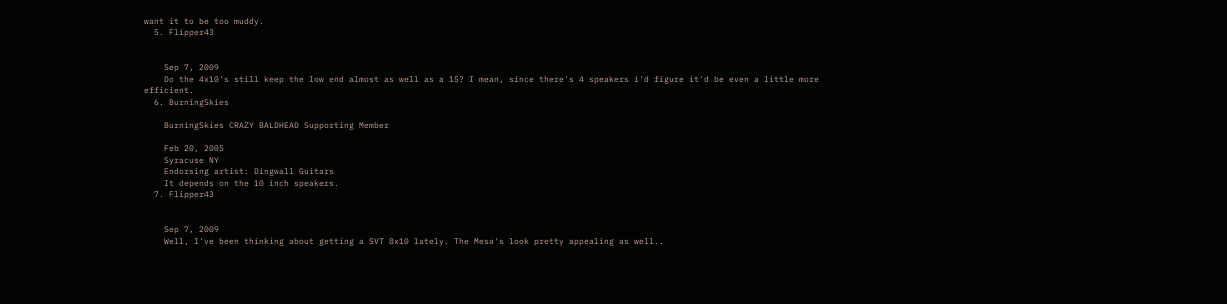want it to be too muddy.
  5. Flipper43


    Sep 7, 2009
    Do the 4x10's still keep the low end almost as well as a 15? I mean, since there's 4 speakers i'd figure it'd be even a little more efficient.
  6. BurningSkies

    BurningSkies CRAZY BALDHEAD Supporting Member

    Feb 20, 2005
    Syracuse NY
    Endorsing artist: Dingwall Guitars
    It depends on the 10 inch speakers.
  7. Flipper43


    Sep 7, 2009
    Well, I've been thinking about getting a SVT 8x10 lately. The Mesa's look pretty appealing as well..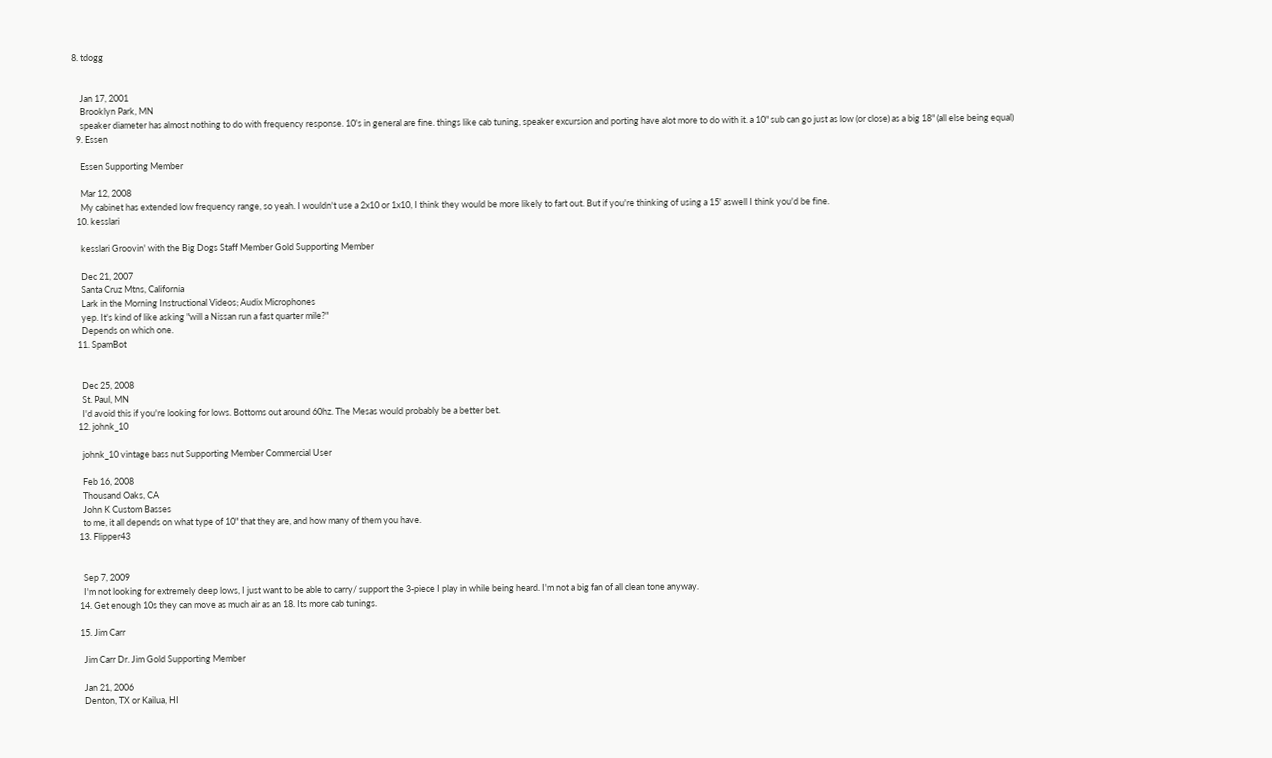8. tdogg


    Jan 17, 2001
    Brooklyn Park, MN
    speaker diameter has almost nothing to do with frequency response. 10's in general are fine. things like cab tuning, speaker excursion and porting have alot more to do with it. a 10" sub can go just as low (or close) as a big 18" (all else being equal)
  9. Essen

    Essen Supporting Member

    Mar 12, 2008
    My cabinet has extended low frequency range, so yeah. I wouldn't use a 2x10 or 1x10, I think they would be more likely to fart out. But if you're thinking of using a 15' aswell I think you'd be fine.
  10. kesslari

    kesslari Groovin' with the Big Dogs Staff Member Gold Supporting Member

    Dec 21, 2007
    Santa Cruz Mtns, California
    Lark in the Morning Instructional Videos; Audix Microphones
    yep. It's kind of like asking "will a Nissan run a fast quarter mile?"
    Depends on which one.
  11. SpamBot


    Dec 25, 2008
    St. Paul, MN
    I'd avoid this if you're looking for lows. Bottoms out around 60hz. The Mesas would probably be a better bet.
  12. johnk_10

    johnk_10 vintage bass nut Supporting Member Commercial User

    Feb 16, 2008
    Thousand Oaks, CA
    John K Custom Basses
    to me, it all depends on what type of 10" that they are, and how many of them you have.
  13. Flipper43


    Sep 7, 2009
    I'm not looking for extremely deep lows, I just want to be able to carry/ support the 3-piece I play in while being heard. I'm not a big fan of all clean tone anyway.
  14. Get enough 10s they can move as much air as an 18. Its more cab tunings.

  15. Jim Carr

    Jim Carr Dr. Jim Gold Supporting Member

    Jan 21, 2006
    Denton, TX or Kailua, HI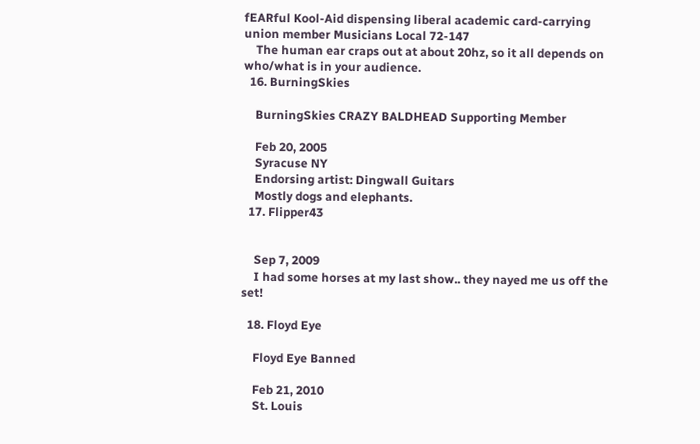fEARful Kool-Aid dispensing liberal academic card-carrying union member Musicians Local 72-147
    The human ear craps out at about 20hz, so it all depends on who/what is in your audience.
  16. BurningSkies

    BurningSkies CRAZY BALDHEAD Supporting Member

    Feb 20, 2005
    Syracuse NY
    Endorsing artist: Dingwall Guitars
    Mostly dogs and elephants.
  17. Flipper43


    Sep 7, 2009
    I had some horses at my last show.. they nayed me us off the set!

  18. Floyd Eye

    Floyd Eye Banned

    Feb 21, 2010
    St. Louis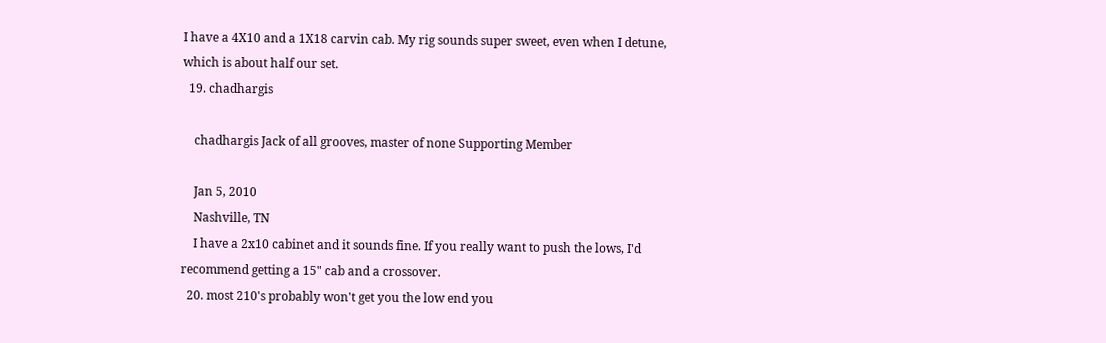I have a 4X10 and a 1X18 carvin cab. My rig sounds super sweet, even when I detune, which is about half our set.
  19. chadhargis

    chadhargis Jack of all grooves, master of none Supporting Member

    Jan 5, 2010
    Nashville, TN
    I have a 2x10 cabinet and it sounds fine. If you really want to push the lows, I'd recommend getting a 15" cab and a crossover.
  20. most 210's probably won't get you the low end you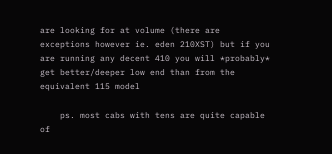are looking for at volume (there are exceptions however ie. eden 210XST) but if you are running any decent 410 you will *probably* get better/deeper low end than from the equivalent 115 model

    ps. most cabs with tens are quite capable of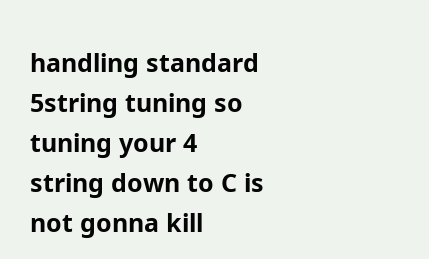handling standard 5string tuning so tuning your 4 string down to C is not gonna kill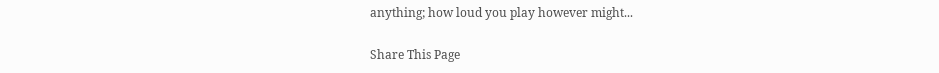anything; how loud you play however might...

Share This Page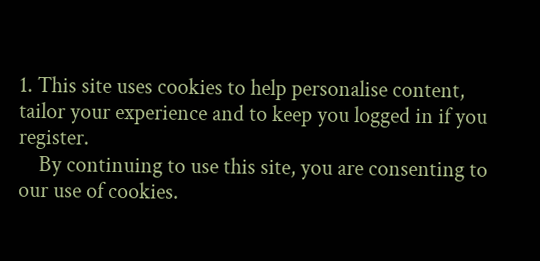1. This site uses cookies to help personalise content, tailor your experience and to keep you logged in if you register.
    By continuing to use this site, you are consenting to our use of cookies.